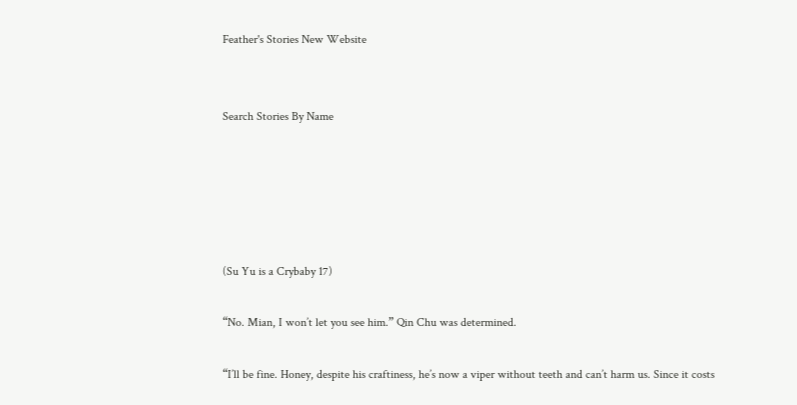Feather's Stories New Website


Search Stories By Name





(Su Yu is a Crybaby 17)

“No. Mian, I won’t let you see him.” Qin Chu was determined.

“I’ll be fine. Honey, despite his craftiness, he’s now a viper without teeth and can’t harm us. Since it costs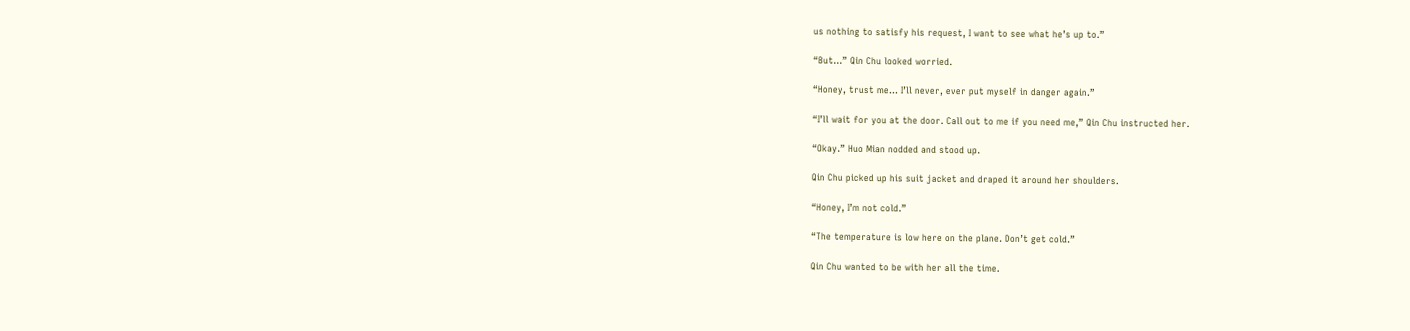us nothing to satisfy his request, I want to see what he’s up to.”

“But…” Qin Chu looked worried.

“Honey, trust me… I’ll never, ever put myself in danger again.”

“I’ll wait for you at the door. Call out to me if you need me,” Qin Chu instructed her.

“Okay.” Huo Mian nodded and stood up.

Qin Chu picked up his suit jacket and draped it around her shoulders.

“Honey, I’m not cold.”

“The temperature is low here on the plane. Don’t get cold.”

Qin Chu wanted to be with her all the time.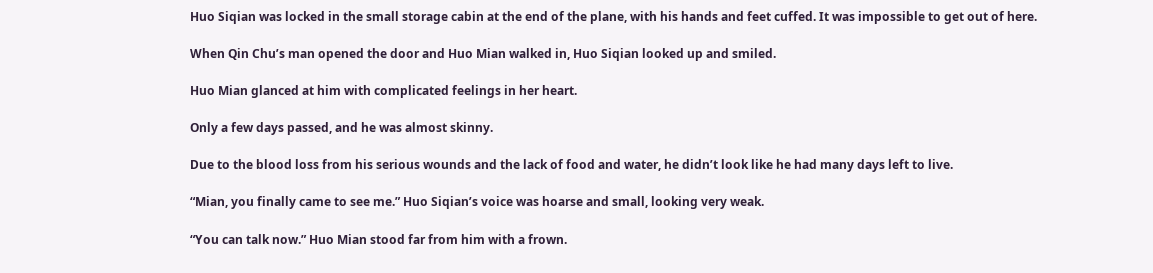Huo Siqian was locked in the small storage cabin at the end of the plane, with his hands and feet cuffed. It was impossible to get out of here.

When Qin Chu’s man opened the door and Huo Mian walked in, Huo Siqian looked up and smiled.

Huo Mian glanced at him with complicated feelings in her heart.

Only a few days passed, and he was almost skinny.

Due to the blood loss from his serious wounds and the lack of food and water, he didn’t look like he had many days left to live.

“Mian, you finally came to see me.” Huo Siqian’s voice was hoarse and small, looking very weak.

“You can talk now.” Huo Mian stood far from him with a frown.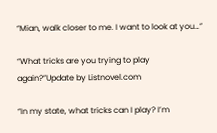“Mian, walk closer to me. I want to look at you…”

“What tricks are you trying to play again?”Update by Listnovel.com

“In my state, what tricks can I play? I’m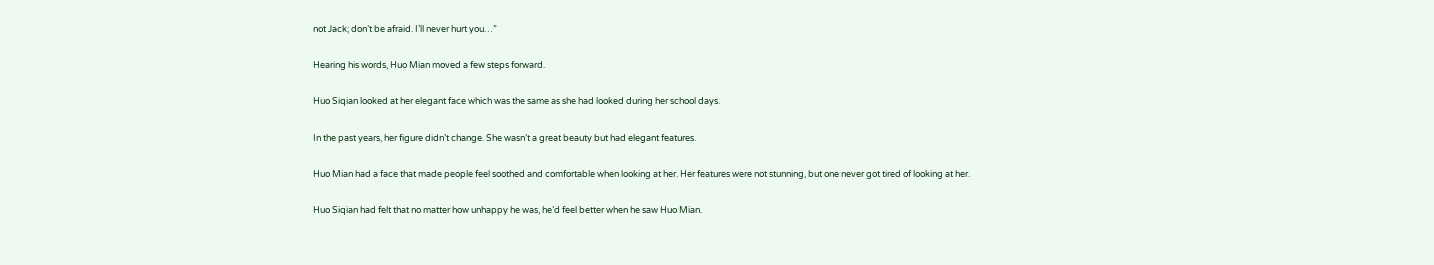not Jack; don’t be afraid. I’ll never hurt you…”

Hearing his words, Huo Mian moved a few steps forward.

Huo Siqian looked at her elegant face which was the same as she had looked during her school days.

In the past years, her figure didn’t change. She wasn’t a great beauty but had elegant features.

Huo Mian had a face that made people feel soothed and comfortable when looking at her. Her features were not stunning, but one never got tired of looking at her.

Huo Siqian had felt that no matter how unhappy he was, he’d feel better when he saw Huo Mian.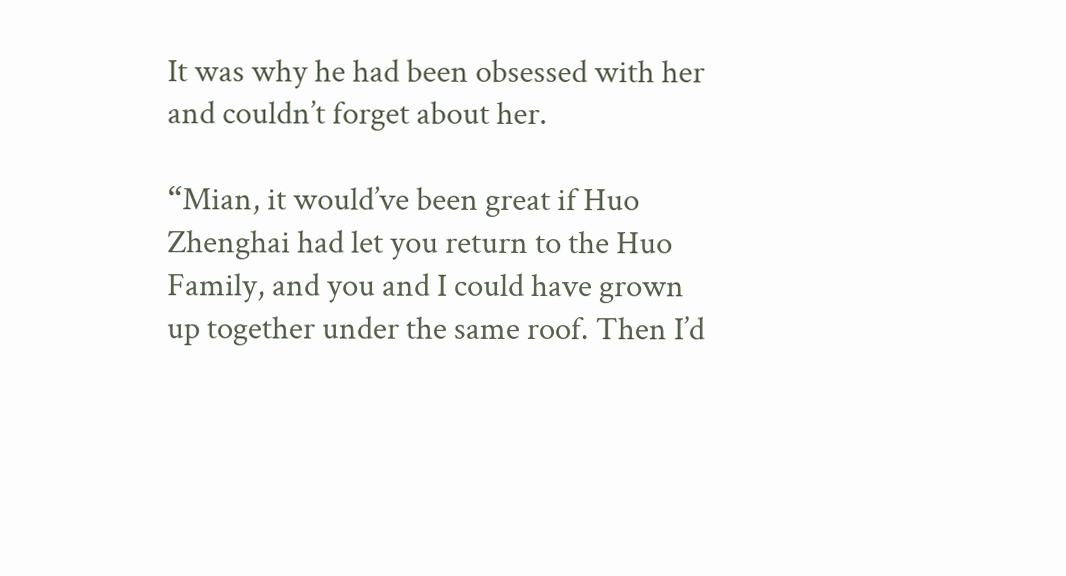It was why he had been obsessed with her and couldn’t forget about her.

“Mian, it would’ve been great if Huo Zhenghai had let you return to the Huo Family, and you and I could have grown up together under the same roof. Then I’d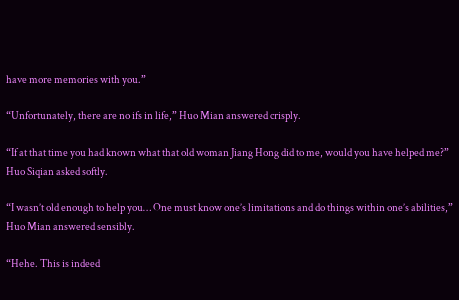have more memories with you.”

“Unfortunately, there are no ifs in life,” Huo Mian answered crisply.

“If at that time you had known what that old woman Jiang Hong did to me, would you have helped me?” Huo Siqian asked softly.

“I wasn’t old enough to help you… One must know one’s limitations and do things within one’s abilities,” Huo Mian answered sensibly.

“Hehe. This is indeed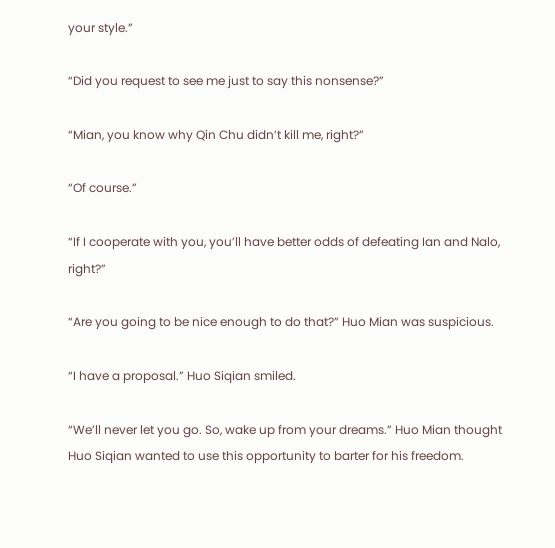your style.”

“Did you request to see me just to say this nonsense?”

“Mian, you know why Qin Chu didn’t kill me, right?”

“Of course.”

“If I cooperate with you, you’ll have better odds of defeating Ian and Nalo, right?”

“Are you going to be nice enough to do that?” Huo Mian was suspicious.

“I have a proposal.” Huo Siqian smiled.

“We’ll never let you go. So, wake up from your dreams.” Huo Mian thought Huo Siqian wanted to use this opportunity to barter for his freedom.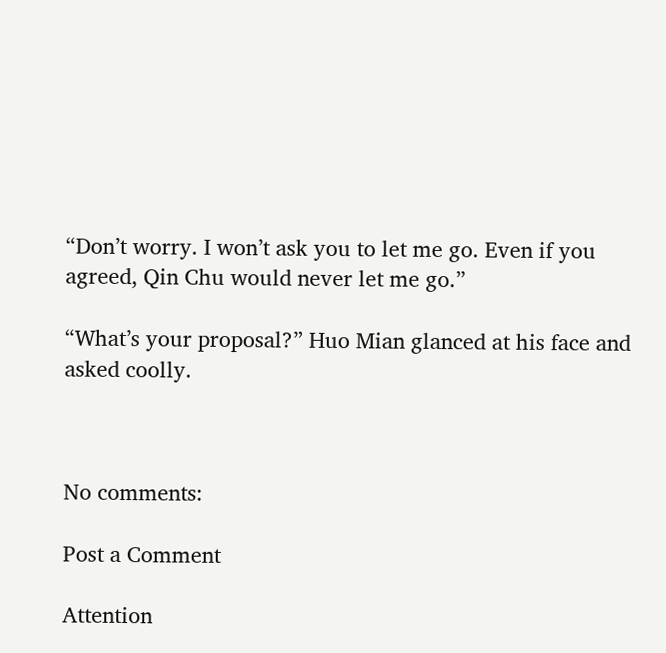“Don’t worry. I won’t ask you to let me go. Even if you agreed, Qin Chu would never let me go.”

“What’s your proposal?” Huo Mian glanced at his face and asked coolly.



No comments:

Post a Comment

Attention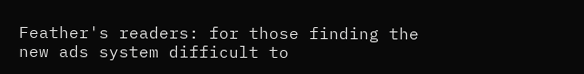Feather's readers: for those finding the new ads system difficult to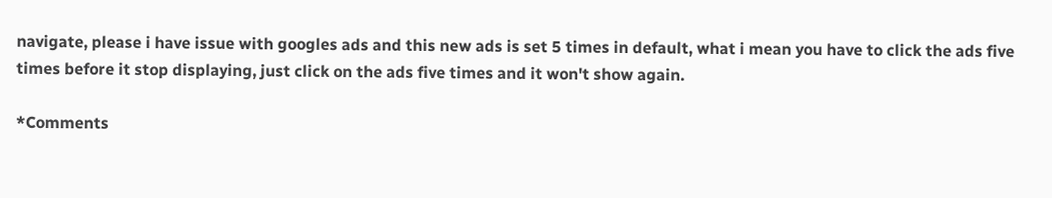navigate, please i have issue with googles ads and this new ads is set 5 times in default, what i mean you have to click the ads five times before it stop displaying, just click on the ads five times and it won't show again.

*Comments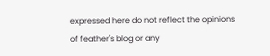expressed here do not reflect the opinions of feather's blog or any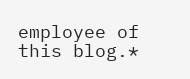employee of this blog.*